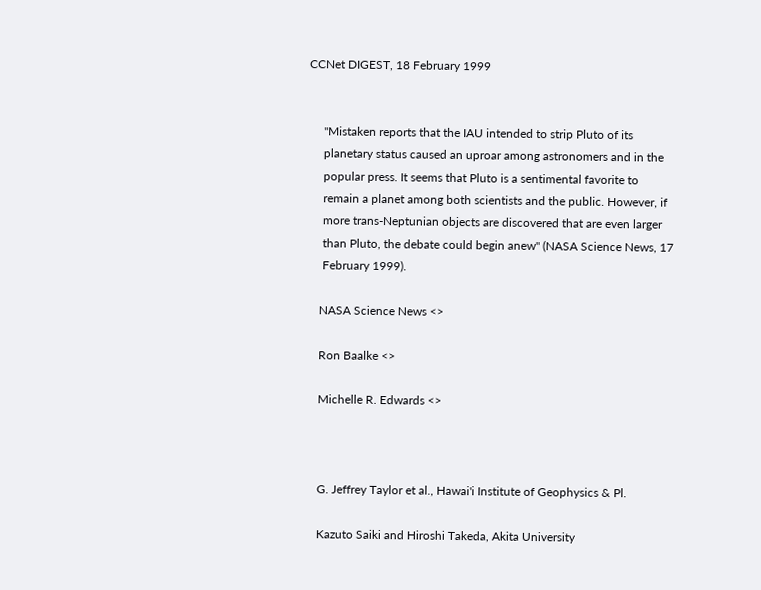CCNet DIGEST, 18 February 1999


     "Mistaken reports that the IAU intended to strip Pluto of its
     planetary status caused an uproar among astronomers and in the
     popular press. It seems that Pluto is a sentimental favorite to
     remain a planet among both scientists and the public. However, if
     more trans-Neptunian objects are discovered that are even larger
     than Pluto, the debate could begin anew" (NASA Science News, 17
     February 1999).

    NASA Science News <>

    Ron Baalke <>

    Michelle R. Edwards <>



    G. Jeffrey Taylor et al., Hawai'i Institute of Geophysics & Pl.

    Kazuto Saiki and Hiroshi Takeda, Akita University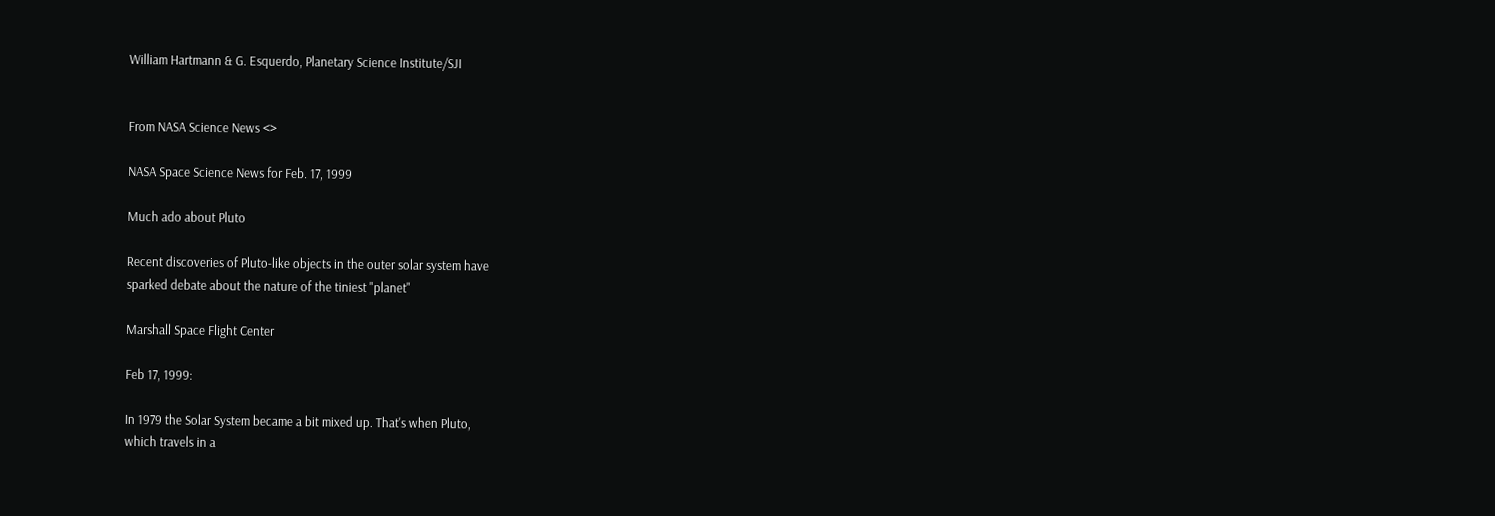William Hartmann & G. Esquerdo, Planetary Science Institute/SJI


From NASA Science News <>

NASA Space Science News for Feb. 17, 1999

Much ado about Pluto

Recent discoveries of Pluto-like objects in the outer solar system have
sparked debate about the nature of the tiniest "planet"

Marshall Space Flight Center

Feb 17, 1999:

In 1979 the Solar System became a bit mixed up. That's when Pluto,
which travels in a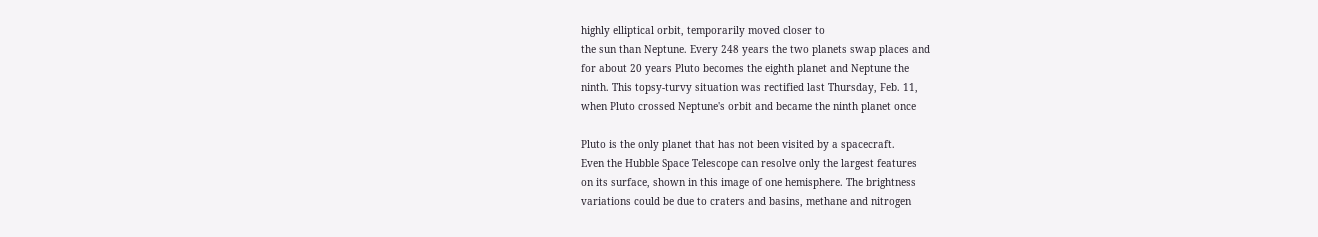highly elliptical orbit, temporarily moved closer to
the sun than Neptune. Every 248 years the two planets swap places and
for about 20 years Pluto becomes the eighth planet and Neptune the
ninth. This topsy-turvy situation was rectified last Thursday, Feb. 11,
when Pluto crossed Neptune's orbit and became the ninth planet once

Pluto is the only planet that has not been visited by a spacecraft.
Even the Hubble Space Telescope can resolve only the largest features
on its surface, shown in this image of one hemisphere. The brightness
variations could be due to craters and basins, methane and nitrogen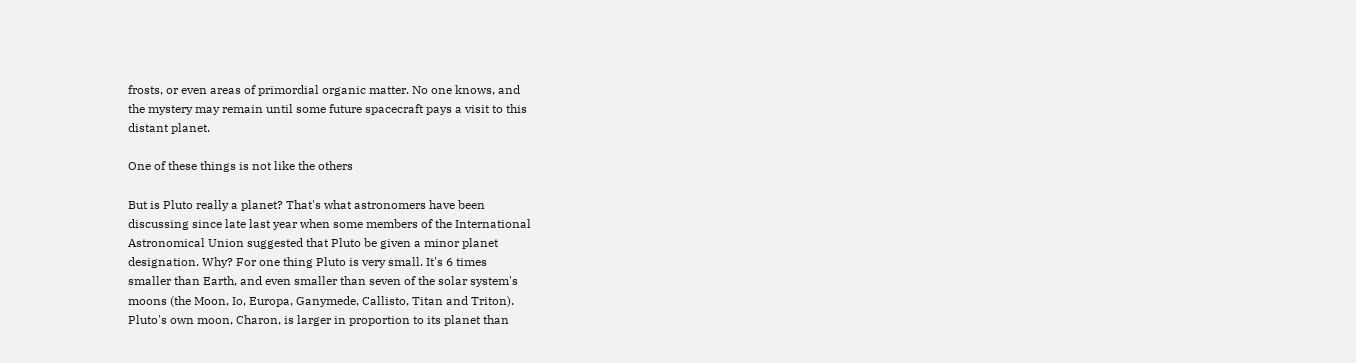frosts, or even areas of primordial organic matter. No one knows, and
the mystery may remain until some future spacecraft pays a visit to this
distant planet.

One of these things is not like the others

But is Pluto really a planet? That's what astronomers have been
discussing since late last year when some members of the International
Astronomical Union suggested that Pluto be given a minor planet
designation. Why? For one thing Pluto is very small. It's 6 times
smaller than Earth, and even smaller than seven of the solar system's
moons (the Moon, Io, Europa, Ganymede, Callisto, Titan and Triton).
Pluto's own moon, Charon, is larger in proportion to its planet than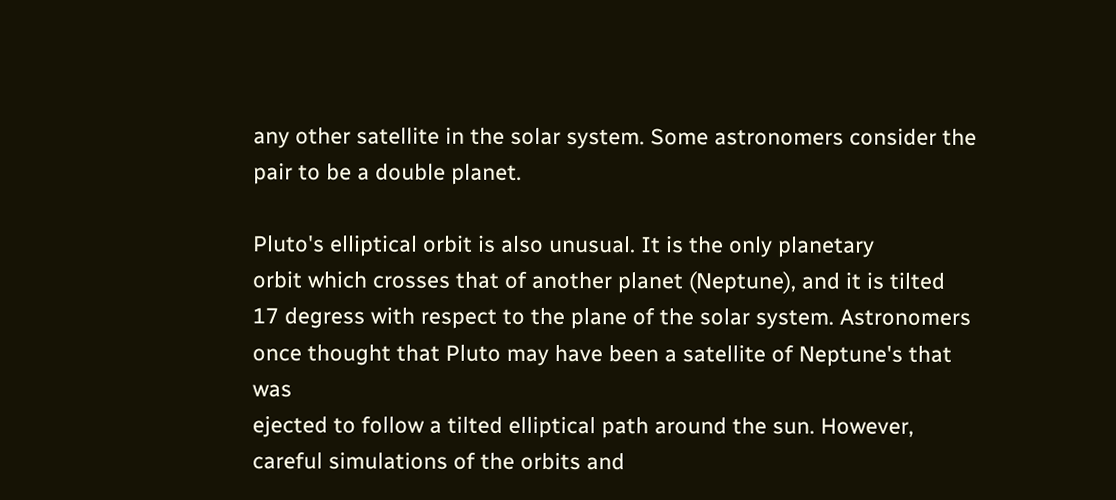any other satellite in the solar system. Some astronomers consider the
pair to be a double planet.

Pluto's elliptical orbit is also unusual. It is the only planetary
orbit which crosses that of another planet (Neptune), and it is tilted
17 degress with respect to the plane of the solar system. Astronomers
once thought that Pluto may have been a satellite of Neptune's that was
ejected to follow a tilted elliptical path around the sun. However,
careful simulations of the orbits and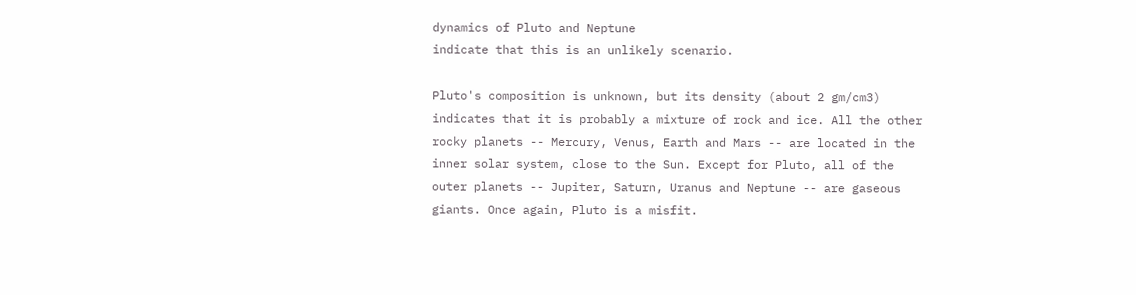dynamics of Pluto and Neptune
indicate that this is an unlikely scenario.

Pluto's composition is unknown, but its density (about 2 gm/cm3)
indicates that it is probably a mixture of rock and ice. All the other
rocky planets -- Mercury, Venus, Earth and Mars -- are located in the
inner solar system, close to the Sun. Except for Pluto, all of the
outer planets -- Jupiter, Saturn, Uranus and Neptune -- are gaseous
giants. Once again, Pluto is a misfit.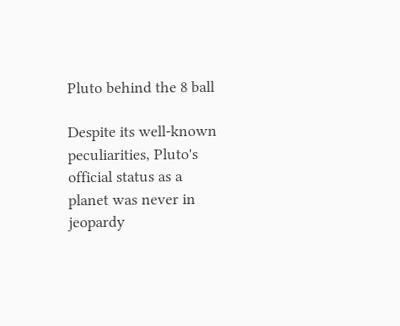Pluto behind the 8 ball

Despite its well-known peculiarities, Pluto's official status as a
planet was never in jeopardy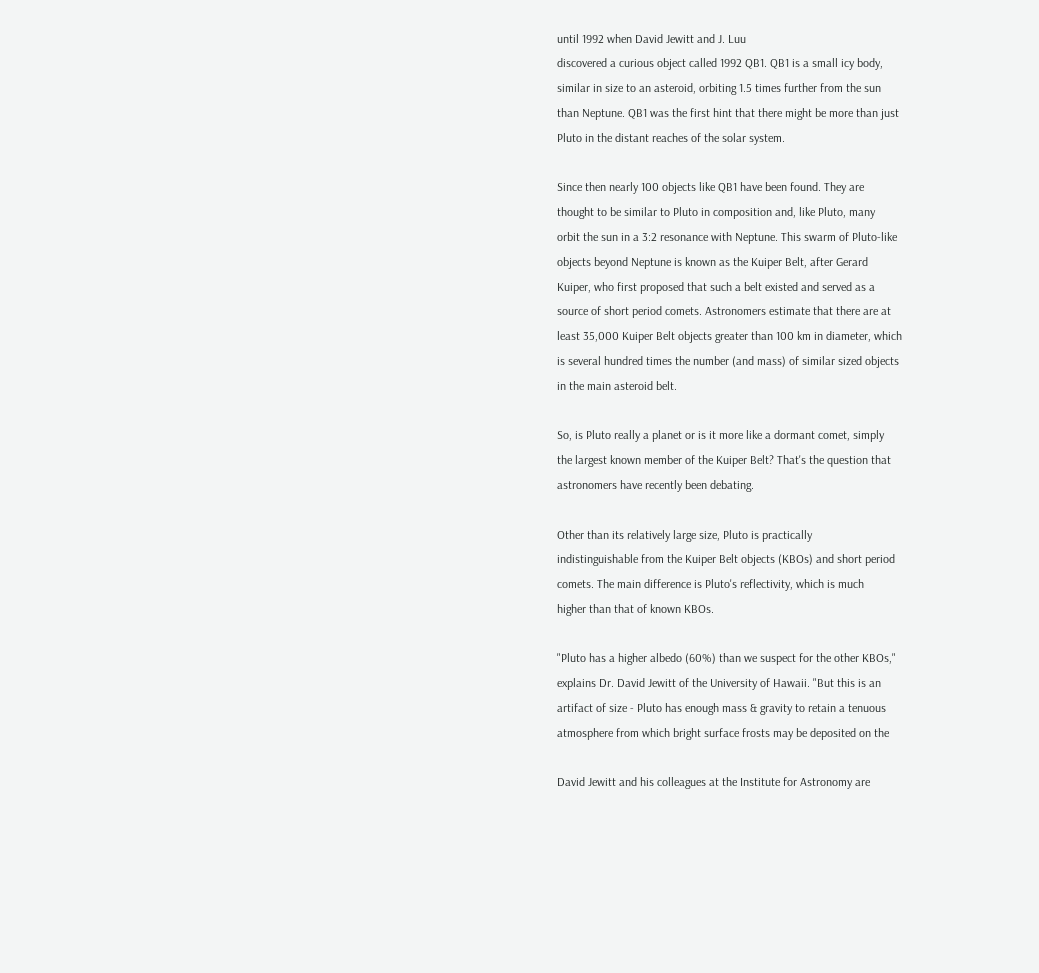until 1992 when David Jewitt and J. Luu
discovered a curious object called 1992 QB1. QB1 is a small icy body,
similar in size to an asteroid, orbiting 1.5 times further from the sun
than Neptune. QB1 was the first hint that there might be more than just
Pluto in the distant reaches of the solar system.

Since then nearly 100 objects like QB1 have been found. They are
thought to be similar to Pluto in composition and, like Pluto, many
orbit the sun in a 3:2 resonance with Neptune. This swarm of Pluto-like
objects beyond Neptune is known as the Kuiper Belt, after Gerard
Kuiper, who first proposed that such a belt existed and served as a
source of short period comets. Astronomers estimate that there are at
least 35,000 Kuiper Belt objects greater than 100 km in diameter, which
is several hundred times the number (and mass) of similar sized objects
in the main asteroid belt.

So, is Pluto really a planet or is it more like a dormant comet, simply
the largest known member of the Kuiper Belt? That's the question that
astronomers have recently been debating.

Other than its relatively large size, Pluto is practically
indistinguishable from the Kuiper Belt objects (KBOs) and short period
comets. The main difference is Pluto's reflectivity, which is much
higher than that of known KBOs.

"Pluto has a higher albedo (60%) than we suspect for the other KBOs,"
explains Dr. David Jewitt of the University of Hawaii. "But this is an
artifact of size - Pluto has enough mass & gravity to retain a tenuous
atmosphere from which bright surface frosts may be deposited on the

David Jewitt and his colleagues at the Institute for Astronomy are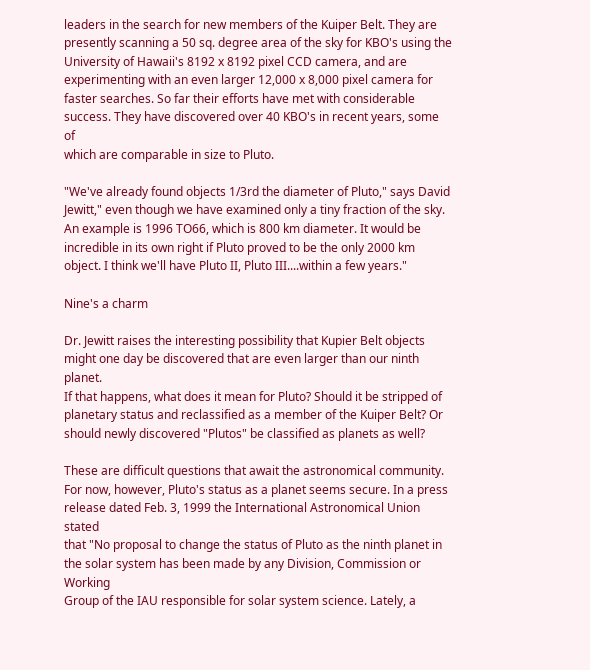leaders in the search for new members of the Kuiper Belt. They are
presently scanning a 50 sq. degree area of the sky for KBO's using the
University of Hawaii's 8192 x 8192 pixel CCD camera, and are
experimenting with an even larger 12,000 x 8,000 pixel camera for
faster searches. So far their efforts have met with considerable
success. They have discovered over 40 KBO's in recent years, some of
which are comparable in size to Pluto.

"We've already found objects 1/3rd the diameter of Pluto," says David
Jewitt," even though we have examined only a tiny fraction of the sky.
An example is 1996 TO66, which is 800 km diameter. It would be
incredible in its own right if Pluto proved to be the only 2000 km
object. I think we'll have Pluto II, Pluto III....within a few years."

Nine's a charm

Dr. Jewitt raises the interesting possibility that Kupier Belt objects
might one day be discovered that are even larger than our ninth planet.
If that happens, what does it mean for Pluto? Should it be stripped of
planetary status and reclassified as a member of the Kuiper Belt? Or
should newly discovered "Plutos" be classified as planets as well?

These are difficult questions that await the astronomical community.
For now, however, Pluto's status as a planet seems secure. In a press
release dated Feb. 3, 1999 the International Astronomical Union stated
that "No proposal to change the status of Pluto as the ninth planet in
the solar system has been made by any Division, Commission or Working
Group of the IAU responsible for solar system science. Lately, a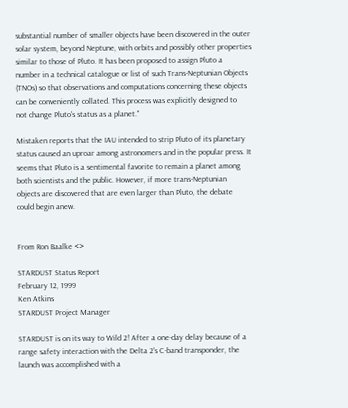substantial number of smaller objects have been discovered in the outer
solar system, beyond Neptune, with orbits and possibly other properties
similar to those of Pluto. It has been proposed to assign Pluto a
number in a technical catalogue or list of such Trans-Neptunian Objects
(TNOs) so that observations and computations concerning these objects
can be conveniently collated. This process was explicitly designed to
not change Pluto's status as a planet."

Mistaken reports that the IAU intended to strip Pluto of its planetary
status caused an uproar among astronomers and in the popular press. It
seems that Pluto is a sentimental favorite to remain a planet among
both scientists and the public. However, if more trans-Neptunian
objects are discovered that are even larger than Pluto, the debate
could begin anew.


From Ron Baalke <>

STARDUST Status Report
February 12, 1999
Ken Atkins
STARDUST Project Manager

STARDUST is on its way to Wild 2! After a one-day delay because of a
range safety interaction with the Delta 2's C-band transponder, the
launch was accomplished with a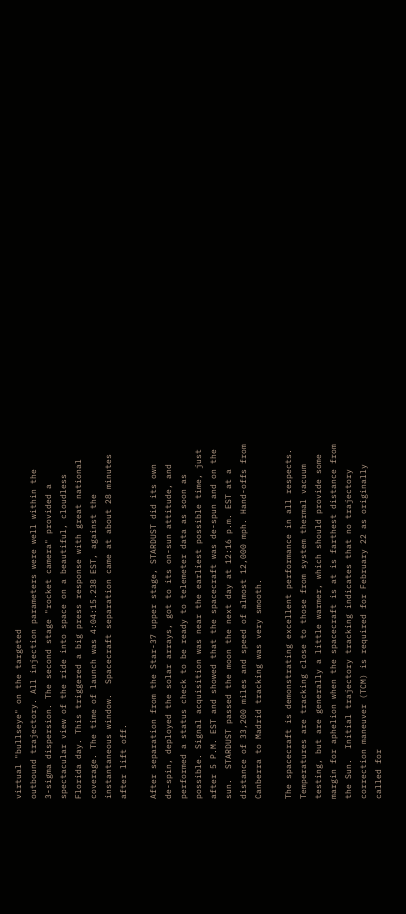virtual "bullseye" on the targeted
outbound trajectory. All injection parameters were well within the
3-sigma dispersion. The second stage "rocket camera" provided a
spectacular view of the ride into space on a beautiful, cloudless
Florida day. This triggered a big press response with great national
coverage. The time of launch was 4:04:15.238 EST, against the
instantaneous window.  Spacecraft separation came at about 28 minutes
after lift off.

After separation from the Star-37 upper stage, STARDUST did its own
de-spin, deployed the solar arrays, got to its on-sun attitude, and
performed a status check to be ready to telemeter data as soon as
possible. Signal acquisition was near the earliest possible time, just
after 5 P.M. EST and showed that the spacecraft was de-spun and on the
sun.  STARDUST passed the moon the next day at 12:16 p.m. EST at a
distance of 33,200 miles and speed of almost 12,000 mph. Hand-offs from
Canberra to Madrid tracking was very smooth.

The spacecraft is demonstrating excellent performance in all respects.
Temperatures are tracking close to those from system thermal vacuum
testing, but are generally a little warmer, which should provide some
margin for aphelion when the spacecraft is at is farthest distance from
the Sun.  Initial trajectory tracking indicates that no trajectory
correction maneuver (TCM) is required for February 22 as originally
called for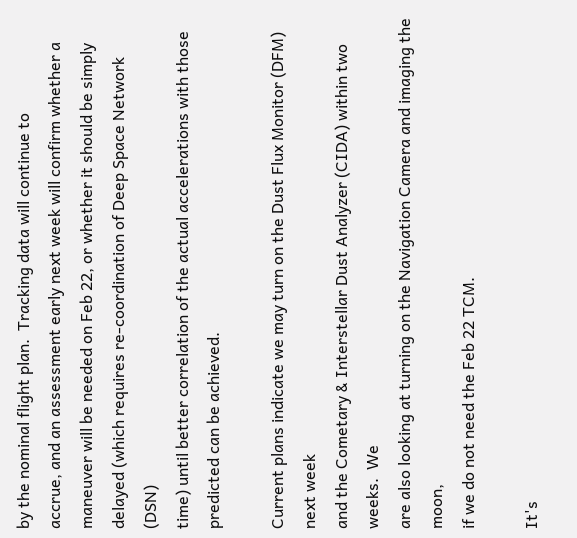by the nominal flight plan.  Tracking data will continue to
accrue, and an assessment early next week will confirm whether a
maneuver will be needed on Feb 22, or whether it should be simply
delayed (which requires re-coordination of Deep Space Network (DSN)
time) until better correlation of the actual accelerations with those
predicted can be achieved.

Current plans indicate we may turn on the Dust Flux Monitor (DFM) next week
and the Cometary & Interstellar Dust Analyzer (CIDA) within two weeks.  We
are also looking at turning on the Navigation Camera and imaging the moon,
if we do not need the Feb 22 TCM.

It's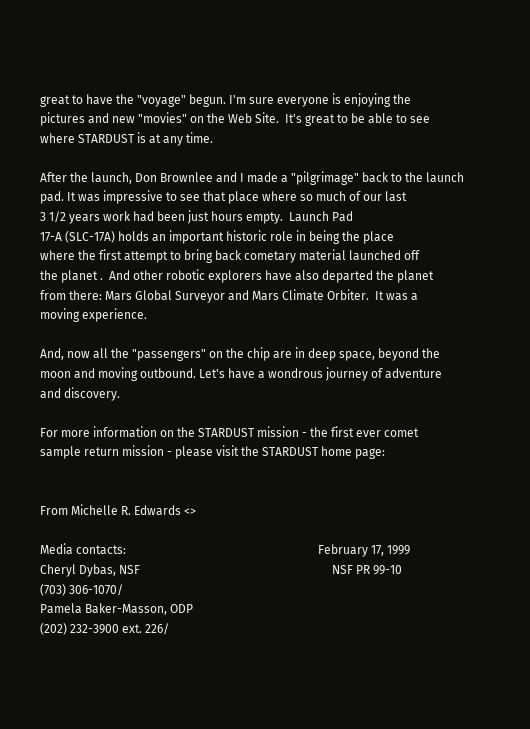great to have the "voyage" begun. I'm sure everyone is enjoying the
pictures and new "movies" on the Web Site.  It's great to be able to see
where STARDUST is at any time.

After the launch, Don Brownlee and I made a "pilgrimage" back to the launch
pad. It was impressive to see that place where so much of our last
3 1/2 years work had been just hours empty.  Launch Pad
17-A (SLC-17A) holds an important historic role in being the place
where the first attempt to bring back cometary material launched off
the planet .  And other robotic explorers have also departed the planet
from there: Mars Global Surveyor and Mars Climate Orbiter.  It was a
moving experience.

And, now all the "passengers" on the chip are in deep space, beyond the
moon and moving outbound. Let's have a wondrous journey of adventure
and discovery.

For more information on the STARDUST mission - the first ever comet
sample return mission - please visit the STARDUST home page:


From Michelle R. Edwards <>

Media contacts:                                                                February 17, 1999
Cheryl Dybas, NSF                                                                NSF PR 99-10
(703) 306-1070/
Pamela Baker-Masson, ODP
(202) 232-3900 ext. 226/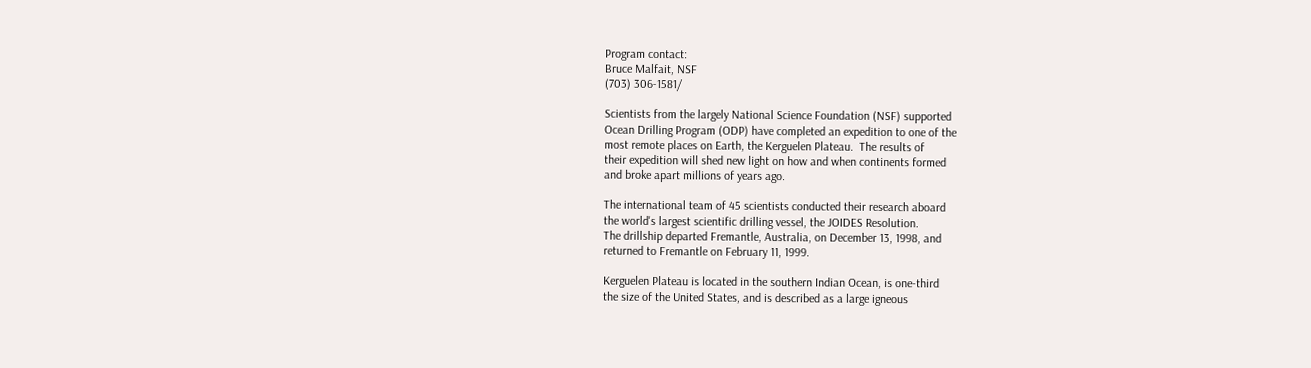Program contact:
Bruce Malfait, NSF
(703) 306-1581/

Scientists from the largely National Science Foundation (NSF) supported
Ocean Drilling Program (ODP) have completed an expedition to one of the
most remote places on Earth, the Kerguelen Plateau.  The results of
their expedition will shed new light on how and when continents formed
and broke apart millions of years ago.

The international team of 45 scientists conducted their research aboard
the world's largest scientific drilling vessel, the JOIDES Resolution.
The drillship departed Fremantle, Australia, on December 13, 1998, and
returned to Fremantle on February 11, 1999.

Kerguelen Plateau is located in the southern Indian Ocean, is one-third
the size of the United States, and is described as a large igneous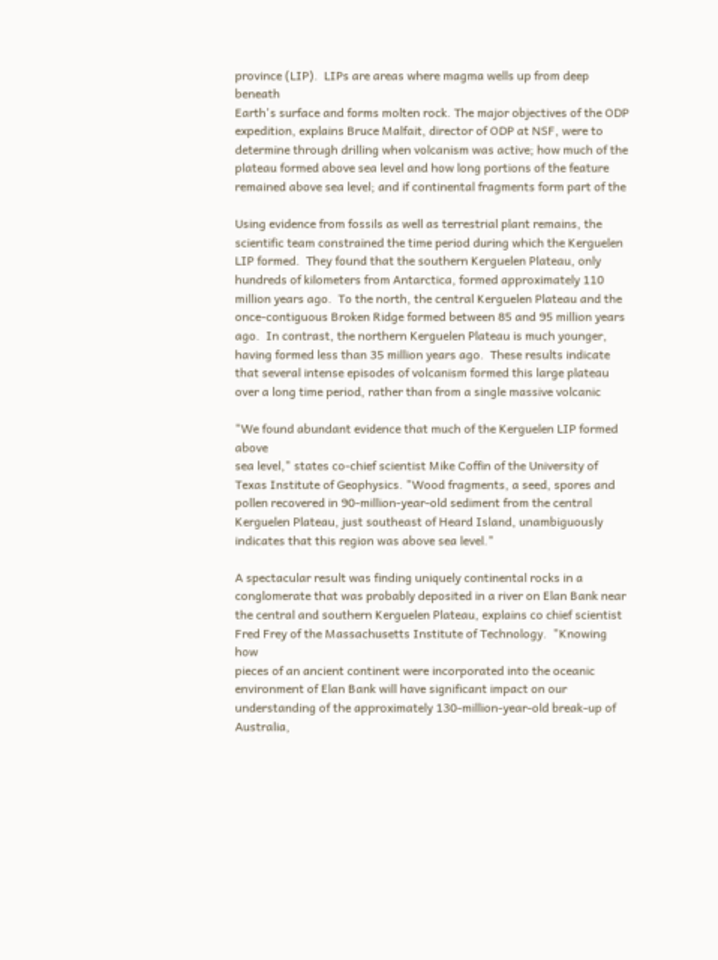province (LIP).  LIPs are areas where magma wells up from deep beneath
Earth's surface and forms molten rock. The major objectives of the ODP
expedition, explains Bruce Malfait, director of ODP at NSF, were to
determine through drilling when volcanism was active; how much of the
plateau formed above sea level and how long portions of the feature
remained above sea level; and if continental fragments form part of the

Using evidence from fossils as well as terrestrial plant remains, the
scientific team constrained the time period during which the Kerguelen
LIP formed.  They found that the southern Kerguelen Plateau, only
hundreds of kilometers from Antarctica, formed approximately 110
million years ago.  To the north, the central Kerguelen Plateau and the
once-contiguous Broken Ridge formed between 85 and 95 million years
ago.  In contrast, the northern Kerguelen Plateau is much younger,
having formed less than 35 million years ago.  These results indicate
that several intense episodes of volcanism formed this large plateau
over a long time period, rather than from a single massive volcanic

"We found abundant evidence that much of the Kerguelen LIP formed above
sea level," states co-chief scientist Mike Coffin of the University of
Texas Institute of Geophysics. "Wood fragments, a seed, spores and
pollen recovered in 90-million-year-old sediment from the central
Kerguelen Plateau, just southeast of Heard Island, unambiguously
indicates that this region was above sea level."

A spectacular result was finding uniquely continental rocks in a
conglomerate that was probably deposited in a river on Elan Bank near
the central and southern Kerguelen Plateau, explains co chief scientist
Fred Frey of the Massachusetts Institute of Technology.  "Knowing how
pieces of an ancient continent were incorporated into the oceanic
environment of Elan Bank will have significant impact on our
understanding of the approximately 130-million-year-old break-up of
Australia,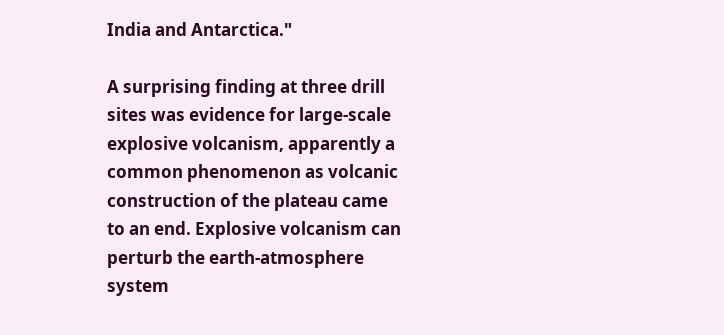India and Antarctica."

A surprising finding at three drill sites was evidence for large-scale
explosive volcanism, apparently a common phenomenon as volcanic
construction of the plateau came to an end. Explosive volcanism can
perturb the earth-atmosphere system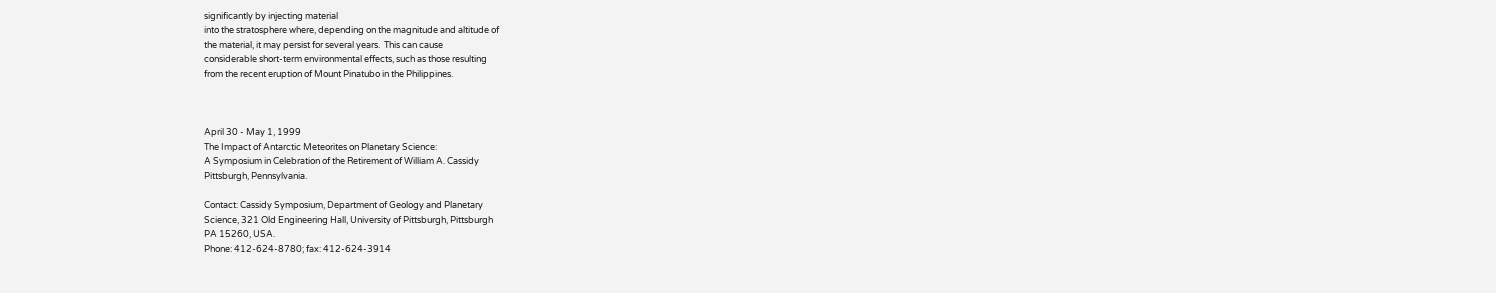significantly by injecting material
into the stratosphere where, depending on the magnitude and altitude of
the material, it may persist for several years.  This can cause
considerable short-term environmental effects, such as those resulting
from the recent eruption of Mount Pinatubo in the Philippines.



April 30 - May 1, 1999
The Impact of Antarctic Meteorites on Planetary Science:
A Symposium in Celebration of the Retirement of William A. Cassidy
Pittsburgh, Pennsylvania.

Contact: Cassidy Symposium, Department of Geology and Planetary
Science, 321 Old Engineering Hall, University of Pittsburgh, Pittsburgh
PA 15260, USA.
Phone: 412-624-8780; fax: 412-624-3914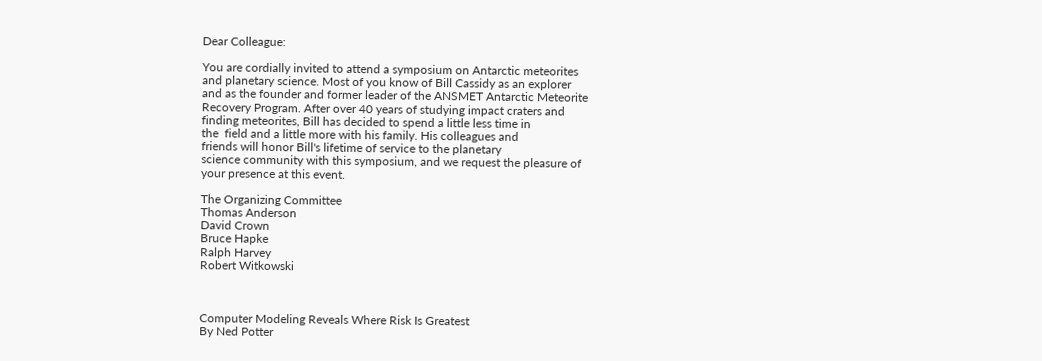Dear Colleague:

You are cordially invited to attend a symposium on Antarctic meteorites
and planetary science. Most of you know of Bill Cassidy as an explorer
and as the founder and former leader of the ANSMET Antarctic Meteorite
Recovery Program. After over 40 years of studying impact craters and
finding meteorites, Bill has decided to spend a little less time in
the  field and a little more with his family. His colleagues and
friends will honor Bill's lifetime of service to the planetary
science community with this symposium, and we request the pleasure of
your presence at this event.

The Organizing Committee
Thomas Anderson
David Crown
Bruce Hapke
Ralph Harvey
Robert Witkowski



Computer Modeling Reveals Where Risk Is Greatest
By Ned Potter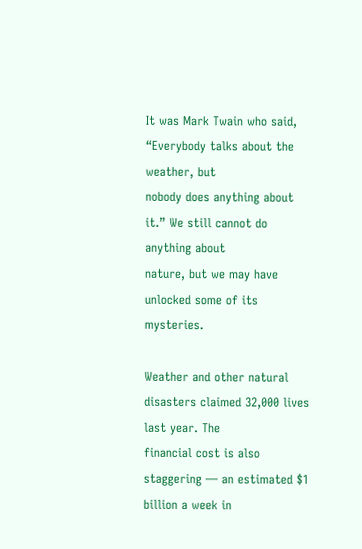It was Mark Twain who said, “Everybody talks about the weather, but
nobody does anything about it.” We still cannot do anything about
nature, but we may have unlocked some of its mysteries.

Weather and other natural disasters claimed 32,000 lives last year. The
financial cost is also staggering — an estimated $1 billion a week in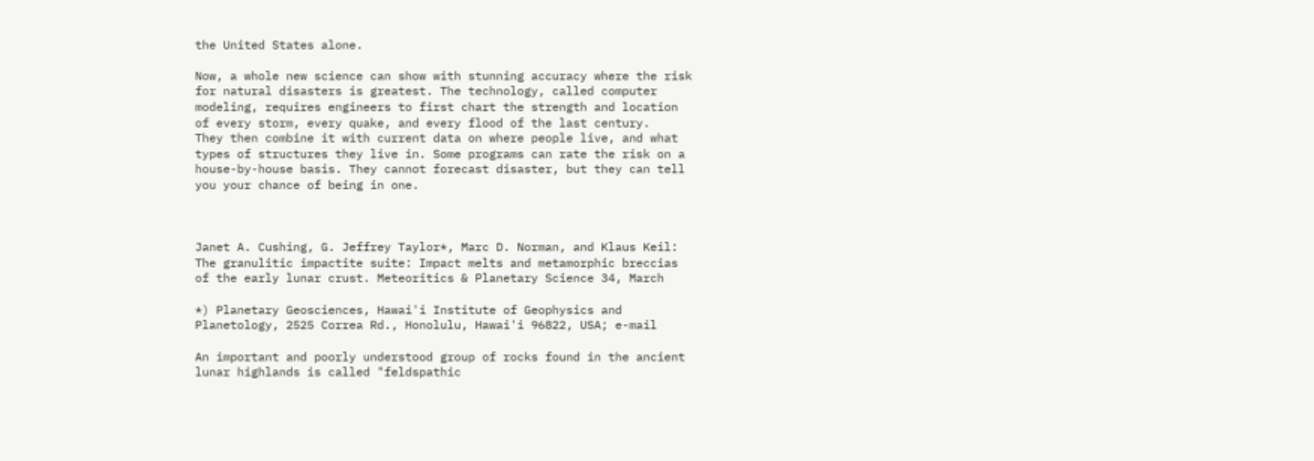the United States alone.

Now, a whole new science can show with stunning accuracy where the risk
for natural disasters is greatest. The technology, called computer
modeling, requires engineers to first chart the strength and location
of every storm, every quake, and every flood of the last century.
They then combine it with current data on where people live, and what
types of structures they live in. Some programs can rate the risk on a
house-by-house basis. They cannot forecast disaster, but they can tell
you your chance of being in one.



Janet A. Cushing, G. Jeffrey Taylor*, Marc D. Norman, and Klaus Keil:
The granulitic impactite suite: Impact melts and metamorphic breccias
of the early lunar crust. Meteoritics & Planetary Science 34, March

*) Planetary Geosciences, Hawai'i Institute of Geophysics and
Planetology, 2525 Correa Rd., Honolulu, Hawai'i 96822, USA; e-mail

An important and poorly understood group of rocks found in the ancient
lunar highlands is called "feldspathic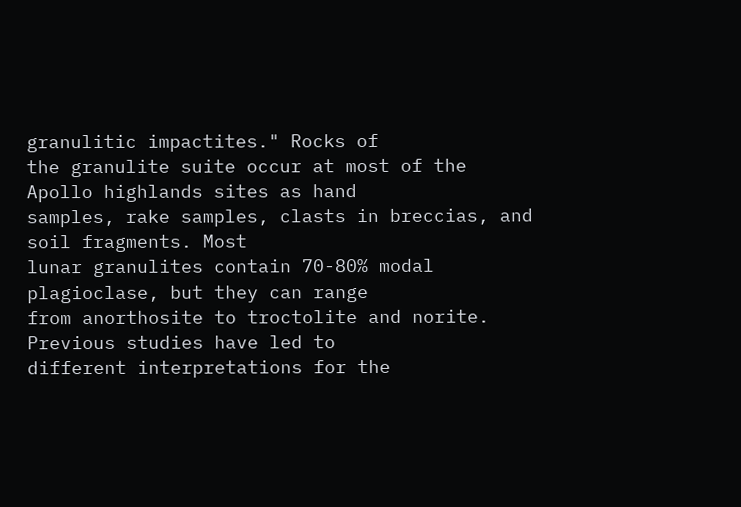granulitic impactites." Rocks of
the granulite suite occur at most of the Apollo highlands sites as hand
samples, rake samples, clasts in breccias, and soil fragments. Most
lunar granulites contain 70-80% modal plagioclase, but they can range
from anorthosite to troctolite and norite. Previous studies have led to
different interpretations for the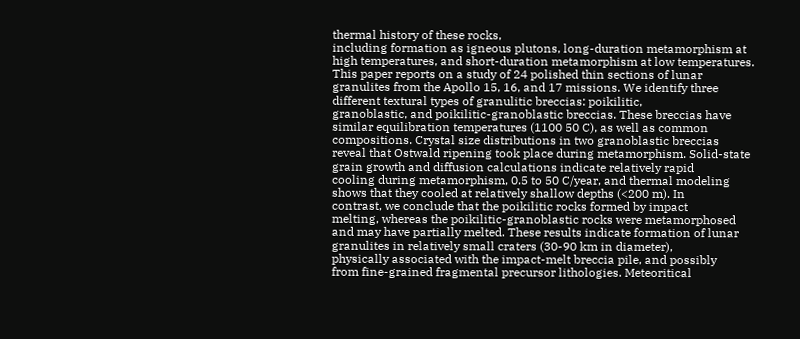thermal history of these rocks,
including formation as igneous plutons, long-duration metamorphism at
high temperatures, and short-duration metamorphism at low temperatures.
This paper reports on a study of 24 polished thin sections of lunar
granulites from the Apollo 15, 16, and 17 missions. We identify three
different textural types of granulitic breccias: poikilitic,
granoblastic, and poikilitic-granoblastic breccias. These breccias have
similar equilibration temperatures (1100 50 C), as well as common
compositions. Crystal size distributions in two granoblastic breccias
reveal that Ostwald ripening took place during metamorphism. Solid-state
grain growth and diffusion calculations indicate relatively rapid
cooling during metamorphism, 0.5 to 50 C/year, and thermal modeling
shows that they cooled at relatively shallow depths (<200 m). In
contrast, we conclude that the poikilitic rocks formed by impact
melting, whereas the poikilitic-granoblastic rocks were metamorphosed
and may have partially melted. These results indicate formation of lunar
granulites in relatively small craters (30-90 km in diameter),
physically associated with the impact-melt breccia pile, and possibly
from fine-grained fragmental precursor lithologies. Meteoritical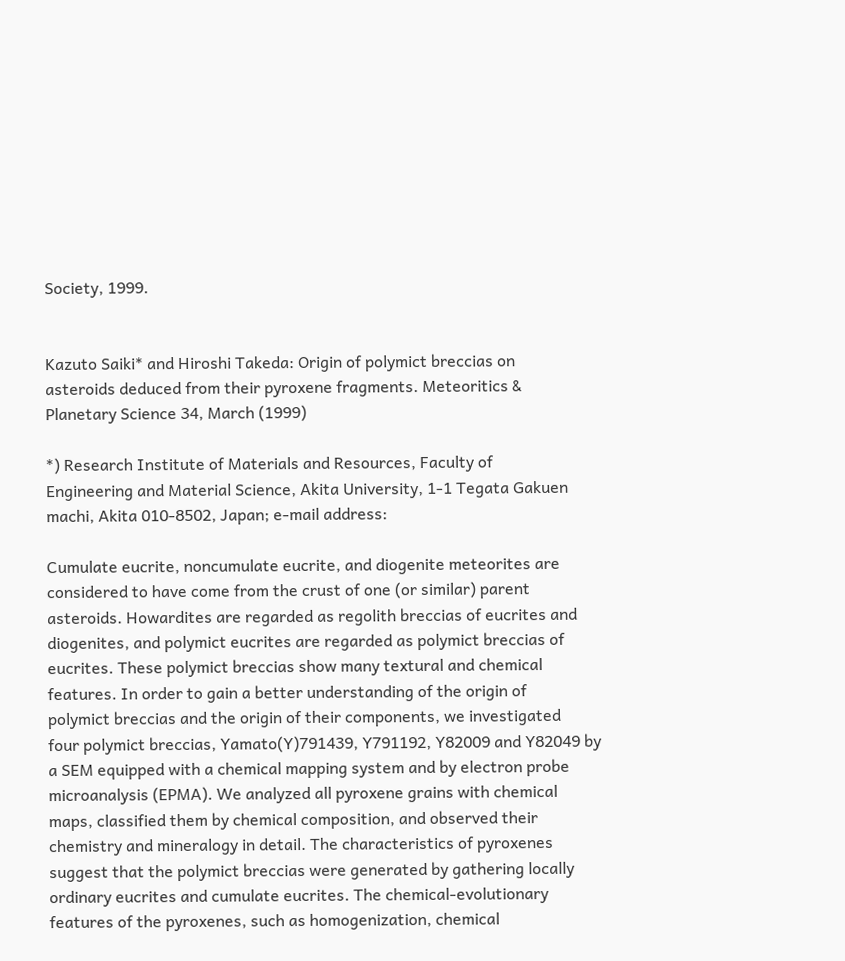Society, 1999.


Kazuto Saiki* and Hiroshi Takeda: Origin of polymict breccias on
asteroids deduced from their pyroxene fragments. Meteoritics &
Planetary Science 34, March (1999)

*) Research Institute of Materials and Resources, Faculty of
Engineering and Material Science, Akita University, 1-1 Tegata Gakuen
machi, Akita 010-8502, Japan; e-mail address:

Cumulate eucrite, noncumulate eucrite, and diogenite meteorites are
considered to have come from the crust of one (or similar) parent
asteroids. Howardites are regarded as regolith breccias of eucrites and
diogenites, and polymict eucrites are regarded as polymict breccias of
eucrites. These polymict breccias show many textural and chemical
features. In order to gain a better understanding of the origin of
polymict breccias and the origin of their components, we investigated
four polymict breccias, Yamato(Y)791439, Y791192, Y82009 and Y82049 by
a SEM equipped with a chemical mapping system and by electron probe
microanalysis (EPMA). We analyzed all pyroxene grains with chemical
maps, classified them by chemical composition, and observed their
chemistry and mineralogy in detail. The characteristics of pyroxenes
suggest that the polymict breccias were generated by gathering locally
ordinary eucrites and cumulate eucrites. The chemical-evolutionary
features of the pyroxenes, such as homogenization, chemical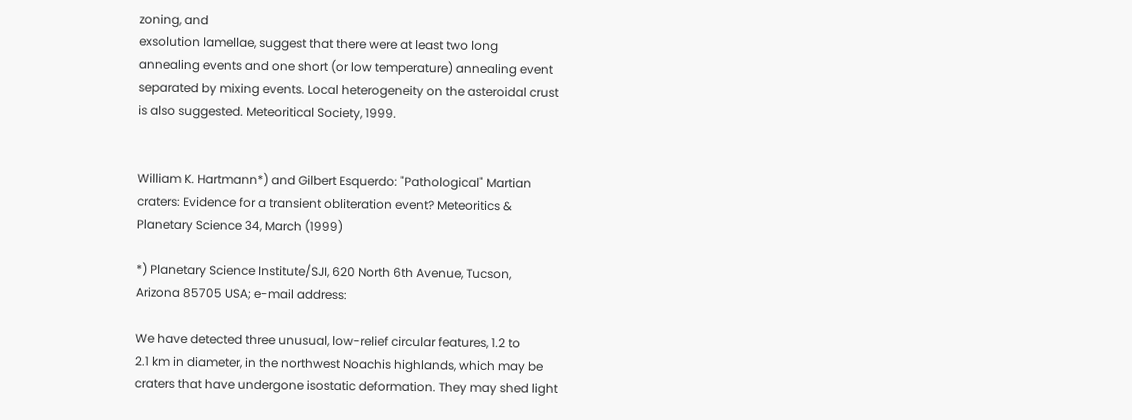zoning, and
exsolution lamellae, suggest that there were at least two long
annealing events and one short (or low temperature) annealing event
separated by mixing events. Local heterogeneity on the asteroidal crust
is also suggested. Meteoritical Society, 1999.


William K. Hartmann*) and Gilbert Esquerdo: "Pathological" Martian
craters: Evidence for a transient obliteration event? Meteoritics &
Planetary Science 34, March (1999)

*) Planetary Science Institute/SJI, 620 North 6th Avenue, Tucson,
Arizona 85705 USA; e-mail address:

We have detected three unusual, low-relief circular features, 1.2 to
2.1 km in diameter, in the northwest Noachis highlands, which may be
craters that have undergone isostatic deformation. They may shed light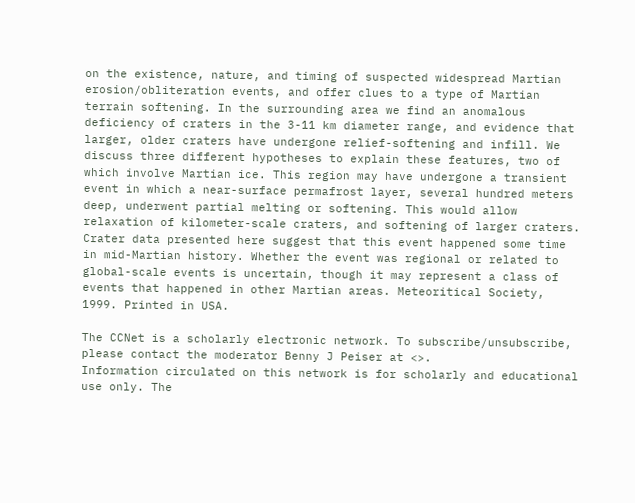on the existence, nature, and timing of suspected widespread Martian
erosion/obliteration events, and offer clues to a type of Martian
terrain softening. In the surrounding area we find an anomalous
deficiency of craters in the 3-11 km diameter range, and evidence that
larger, older craters have undergone relief-softening and infill. We
discuss three different hypotheses to explain these features, two of
which involve Martian ice. This region may have undergone a transient
event in which a near-surface permafrost layer, several hundred meters
deep, underwent partial melting or softening. This would allow
relaxation of kilometer-scale craters, and softening of larger craters.
Crater data presented here suggest that this event happened some time
in mid-Martian history. Whether the event was regional or related to
global-scale events is uncertain, though it may represent a class of
events that happened in other Martian areas. Meteoritical Society,
1999. Printed in USA.

The CCNet is a scholarly electronic network. To subscribe/unsubscribe,
please contact the moderator Benny J Peiser at <>.
Information circulated on this network is for scholarly and educational
use only. The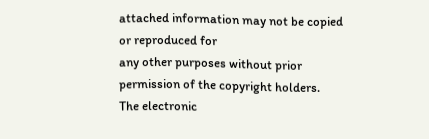attached information may not be copied or reproduced for
any other purposes without prior permission of the copyright holders.
The electronic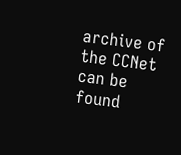archive of the CCNet can be found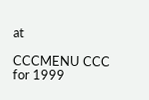at

CCCMENU CCC for 1999